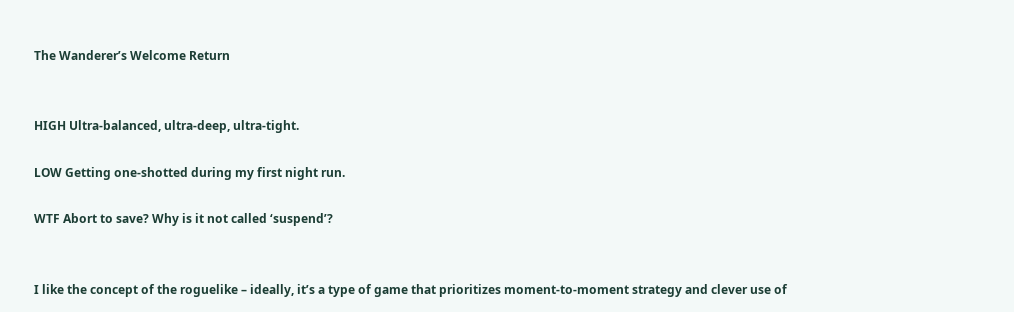The Wanderer’s Welcome Return


HIGH Ultra-balanced, ultra-deep, ultra-tight.

LOW Getting one-shotted during my first night run.

WTF Abort to save? Why is it not called ‘suspend’?


I like the concept of the roguelike – ideally, it’s a type of game that prioritizes moment-to-moment strategy and clever use of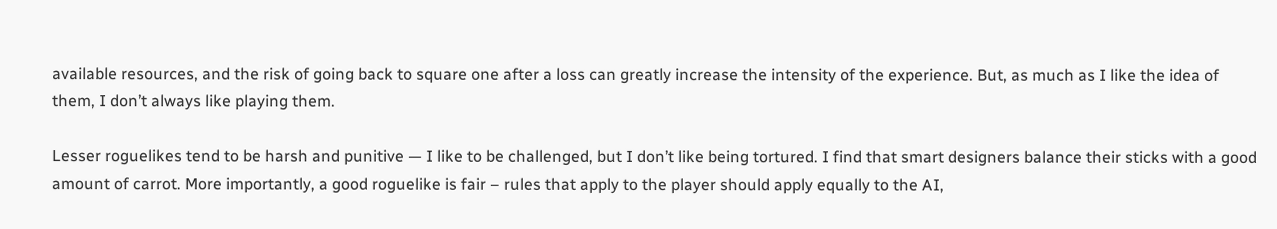available resources, and the risk of going back to square one after a loss can greatly increase the intensity of the experience. But, as much as I like the idea of them, I don’t always like playing them.

Lesser roguelikes tend to be harsh and punitive — I like to be challenged, but I don’t like being tortured. I find that smart designers balance their sticks with a good amount of carrot. More importantly, a good roguelike is fair – rules that apply to the player should apply equally to the AI,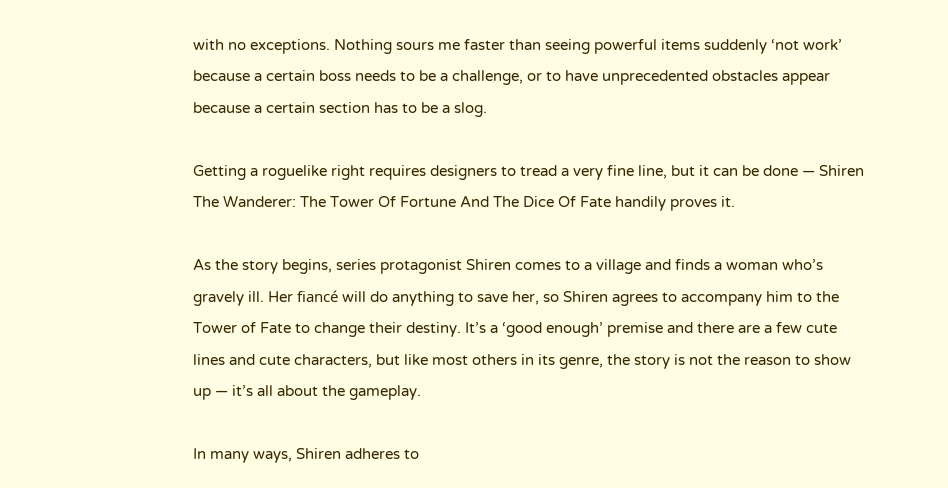with no exceptions. Nothing sours me faster than seeing powerful items suddenly ‘not work’ because a certain boss needs to be a challenge, or to have unprecedented obstacles appear because a certain section has to be a slog.

Getting a roguelike right requires designers to tread a very fine line, but it can be done — Shiren The Wanderer: The Tower Of Fortune And The Dice Of Fate handily proves it.

As the story begins, series protagonist Shiren comes to a village and finds a woman who’s gravely ill. Her fiancé will do anything to save her, so Shiren agrees to accompany him to the Tower of Fate to change their destiny. It’s a ‘good enough’ premise and there are a few cute lines and cute characters, but like most others in its genre, the story is not the reason to show up — it’s all about the gameplay.

In many ways, Shiren adheres to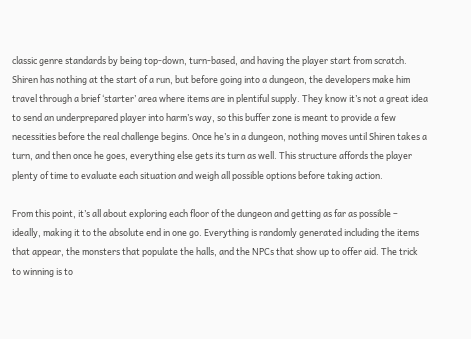classic genre standards by being top-down, turn-based, and having the player start from scratch. Shiren has nothing at the start of a run, but before going into a dungeon, the developers make him travel through a brief ‘starter’ area where items are in plentiful supply. They know it’s not a great idea to send an underprepared player into harm’s way, so this buffer zone is meant to provide a few necessities before the real challenge begins. Once he’s in a dungeon, nothing moves until Shiren takes a turn, and then once he goes, everything else gets its turn as well. This structure affords the player plenty of time to evaluate each situation and weigh all possible options before taking action.

From this point, it’s all about exploring each floor of the dungeon and getting as far as possible – ideally, making it to the absolute end in one go. Everything is randomly generated including the items that appear, the monsters that populate the halls, and the NPCs that show up to offer aid. The trick to winning is to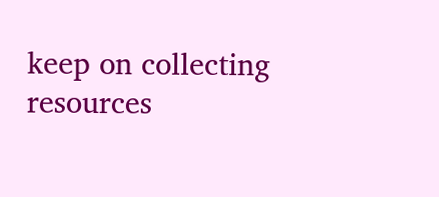keep on collecting resources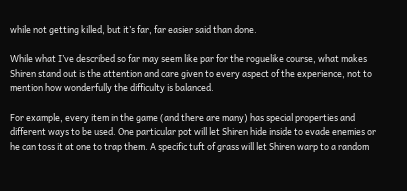while not getting killed, but it’s far, far easier said than done.

While what I’ve described so far may seem like par for the roguelike course, what makes Shiren stand out is the attention and care given to every aspect of the experience, not to mention how wonderfully the difficulty is balanced.

For example, every item in the game (and there are many) has special properties and different ways to be used. One particular pot will let Shiren hide inside to evade enemies or he can toss it at one to trap them. A specific tuft of grass will let Shiren warp to a random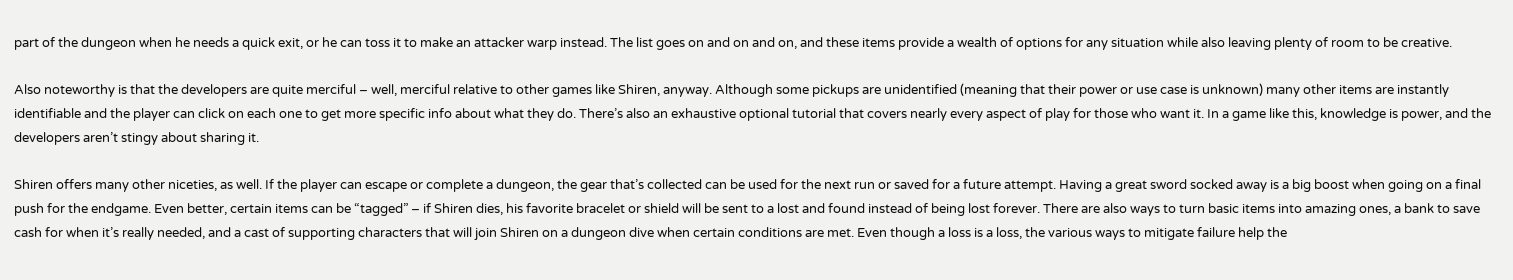part of the dungeon when he needs a quick exit, or he can toss it to make an attacker warp instead. The list goes on and on and on, and these items provide a wealth of options for any situation while also leaving plenty of room to be creative.

Also noteworthy is that the developers are quite merciful – well, merciful relative to other games like Shiren, anyway. Although some pickups are unidentified (meaning that their power or use case is unknown) many other items are instantly identifiable and the player can click on each one to get more specific info about what they do. There’s also an exhaustive optional tutorial that covers nearly every aspect of play for those who want it. In a game like this, knowledge is power, and the developers aren’t stingy about sharing it.

Shiren offers many other niceties, as well. If the player can escape or complete a dungeon, the gear that’s collected can be used for the next run or saved for a future attempt. Having a great sword socked away is a big boost when going on a final push for the endgame. Even better, certain items can be “tagged” – if Shiren dies, his favorite bracelet or shield will be sent to a lost and found instead of being lost forever. There are also ways to turn basic items into amazing ones, a bank to save cash for when it’s really needed, and a cast of supporting characters that will join Shiren on a dungeon dive when certain conditions are met. Even though a loss is a loss, the various ways to mitigate failure help the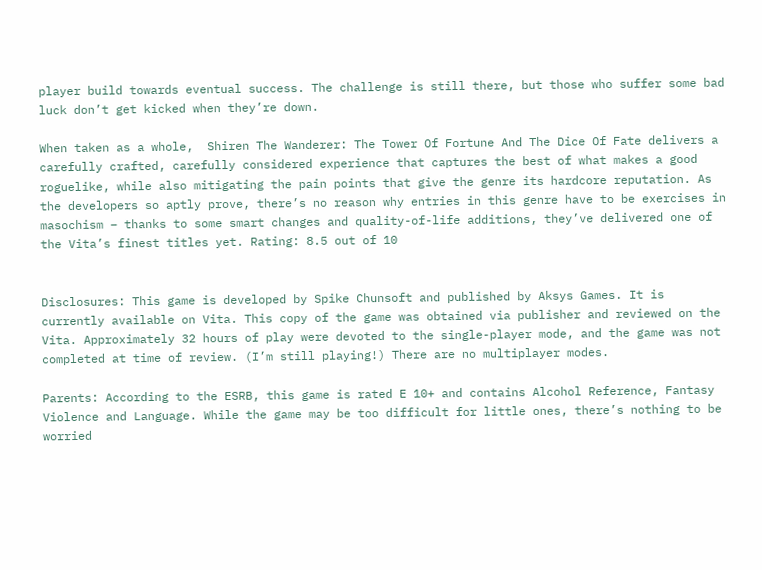player build towards eventual success. The challenge is still there, but those who suffer some bad luck don’t get kicked when they’re down.

When taken as a whole,  Shiren The Wanderer: The Tower Of Fortune And The Dice Of Fate delivers a carefully crafted, carefully considered experience that captures the best of what makes a good roguelike, while also mitigating the pain points that give the genre its hardcore reputation. As the developers so aptly prove, there’s no reason why entries in this genre have to be exercises in masochism – thanks to some smart changes and quality-of-life additions, they’ve delivered one of the Vita’s finest titles yet. Rating: 8.5 out of 10


Disclosures: This game is developed by Spike Chunsoft and published by Aksys Games. It is currently available on Vita. This copy of the game was obtained via publisher and reviewed on the Vita. Approximately 32 hours of play were devoted to the single-player mode, and the game was not completed at time of review. (I’m still playing!) There are no multiplayer modes.

Parents: According to the ESRB, this game is rated E 10+ and contains Alcohol Reference, Fantasy Violence and Language. While the game may be too difficult for little ones, there’s nothing to be worried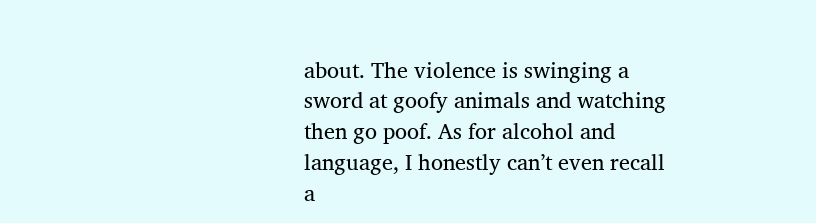about. The violence is swinging a sword at goofy animals and watching then go poof. As for alcohol and language, I honestly can’t even recall a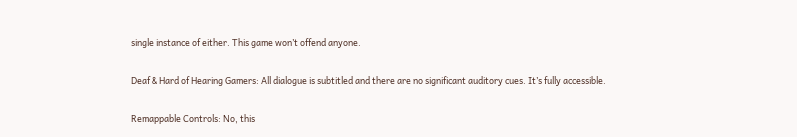single instance of either. This game won’t offend anyone.

Deaf & Hard of Hearing Gamers: All dialogue is subtitled and there are no significant auditory cues. It’s fully accessible.

Remappable Controls: No, this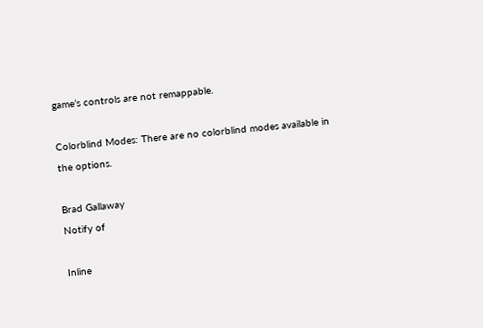game’s controls are not remappable.

Colorblind Modes: There are no colorblind modes available in the options.

Brad Gallaway
Notify of

Inline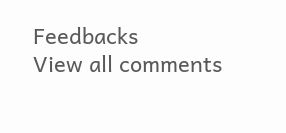Feedbacks
View all comments